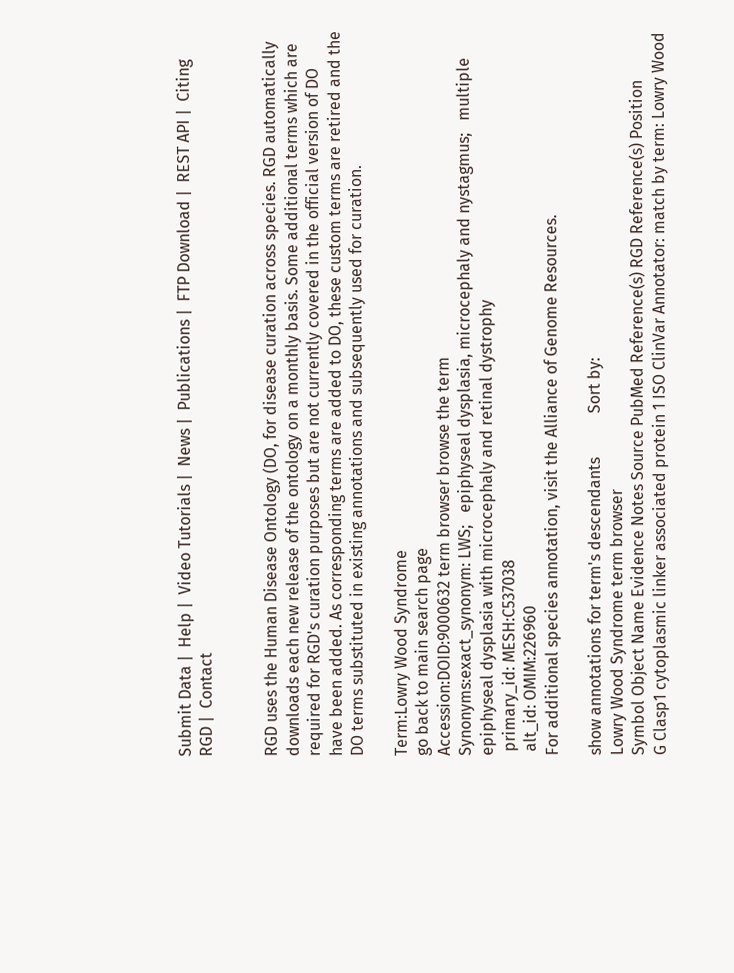Submit Data |  Help |  Video Tutorials |  News |  Publications |  FTP Download |  REST API |  Citing RGD |  Contact


RGD uses the Human Disease Ontology (DO, for disease curation across species. RGD automatically downloads each new release of the ontology on a monthly basis. Some additional terms which are required for RGD's curation purposes but are not currently covered in the official version of DO have been added. As corresponding terms are added to DO, these custom terms are retired and the DO terms substituted in existing annotations and subsequently used for curation.

Term:Lowry Wood Syndrome
go back to main search page
Accession:DOID:9000632 term browser browse the term
Synonyms:exact_synonym: LWS;   epiphyseal dysplasia, microcephaly and nystagmus;   multiple epiphyseal dysplasia with microcephaly and retinal dystrophy
 primary_id: MESH:C537038
 alt_id: OMIM:226960
For additional species annotation, visit the Alliance of Genome Resources.

show annotations for term's descendants           Sort by:
Lowry Wood Syndrome term browser
Symbol Object Name Evidence Notes Source PubMed Reference(s) RGD Reference(s) Position
G Clasp1 cytoplasmic linker associated protein 1 ISO ClinVar Annotator: match by term: Lowry Wood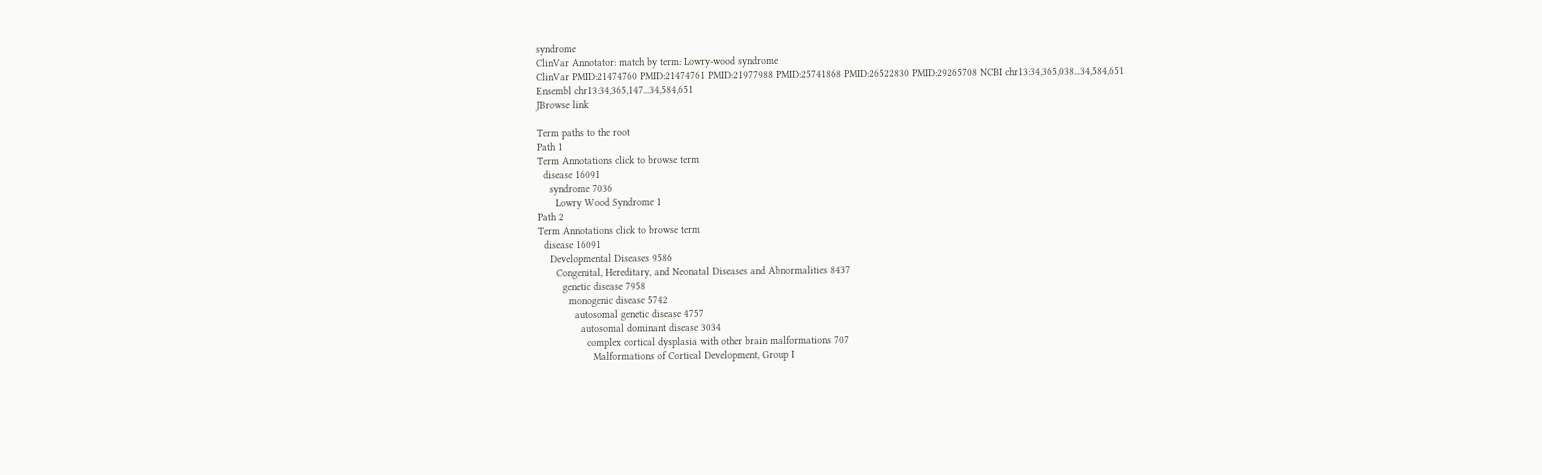syndrome
ClinVar Annotator: match by term: Lowry-wood syndrome
ClinVar PMID:21474760 PMID:21474761 PMID:21977988 PMID:25741868 PMID:26522830 PMID:29265708 NCBI chr13:34,365,038...34,584,651
Ensembl chr13:34,365,147...34,584,651
JBrowse link

Term paths to the root
Path 1
Term Annotations click to browse term
  disease 16091
    syndrome 7036
      Lowry Wood Syndrome 1
Path 2
Term Annotations click to browse term
  disease 16091
    Developmental Diseases 9586
      Congenital, Hereditary, and Neonatal Diseases and Abnormalities 8437
        genetic disease 7958
          monogenic disease 5742
            autosomal genetic disease 4757
              autosomal dominant disease 3034
                complex cortical dysplasia with other brain malformations 707
                  Malformations of Cortical Development, Group I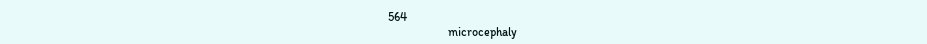564
                    microcephaly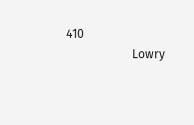410
                      Lowry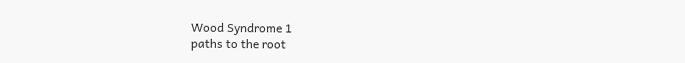Wood Syndrome 1
paths to the root